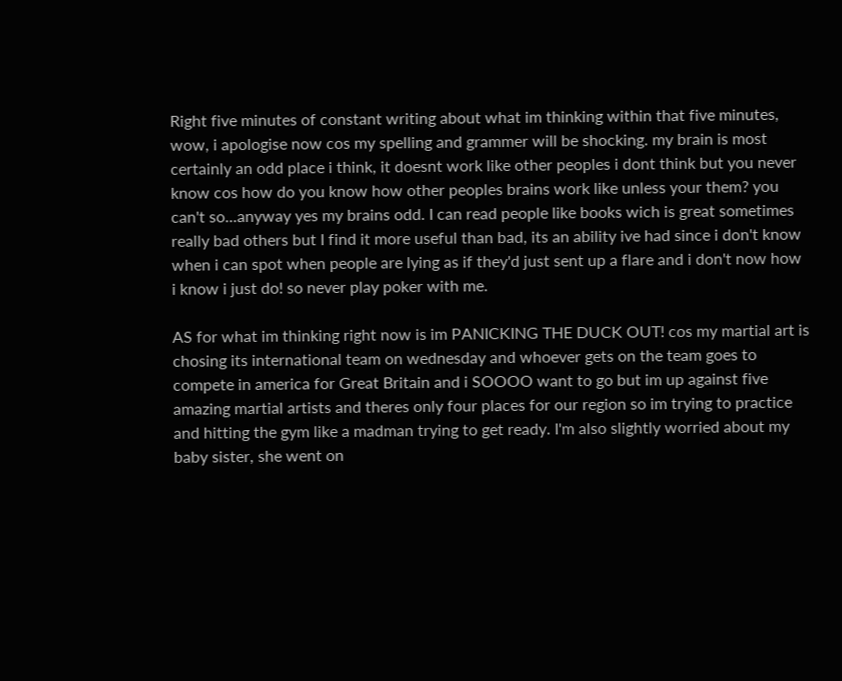Right five minutes of constant writing about what im thinking within that five minutes, wow, i apologise now cos my spelling and grammer will be shocking. my brain is most certainly an odd place i think, it doesnt work like other peoples i dont think but you never know cos how do you know how other peoples brains work like unless your them? you can't so...anyway yes my brains odd. I can read people like books wich is great sometimes really bad others but I find it more useful than bad, its an ability ive had since i don't know when i can spot when people are lying as if they'd just sent up a flare and i don't now how i know i just do! so never play poker with me.

AS for what im thinking right now is im PANICKING THE DUCK OUT! cos my martial art is chosing its international team on wednesday and whoever gets on the team goes to compete in america for Great Britain and i SOOOO want to go but im up against five amazing martial artists and theres only four places for our region so im trying to practice and hitting the gym like a madman trying to get ready. I'm also slightly worried about my baby sister, she went on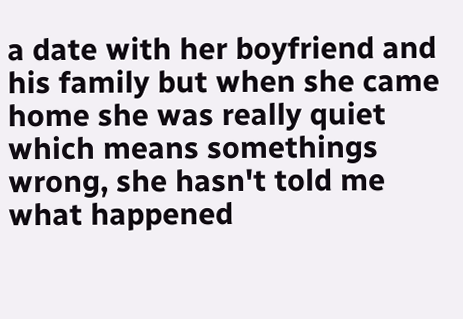a date with her boyfriend and his family but when she came home she was really quiet which means somethings wrong, she hasn't told me what happened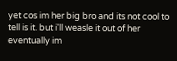yet cos im her big bro and its not cool to tell is it. but i'll weasle it out of her eventually im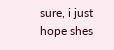sure, i just hope shes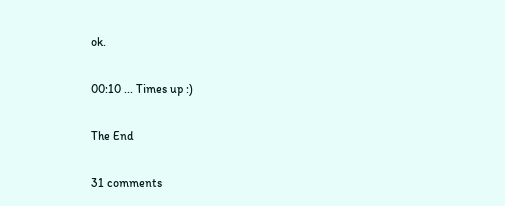ok.

00:10 ... Times up :)

The End

31 comments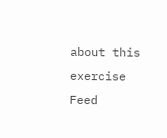about this exercise Feed